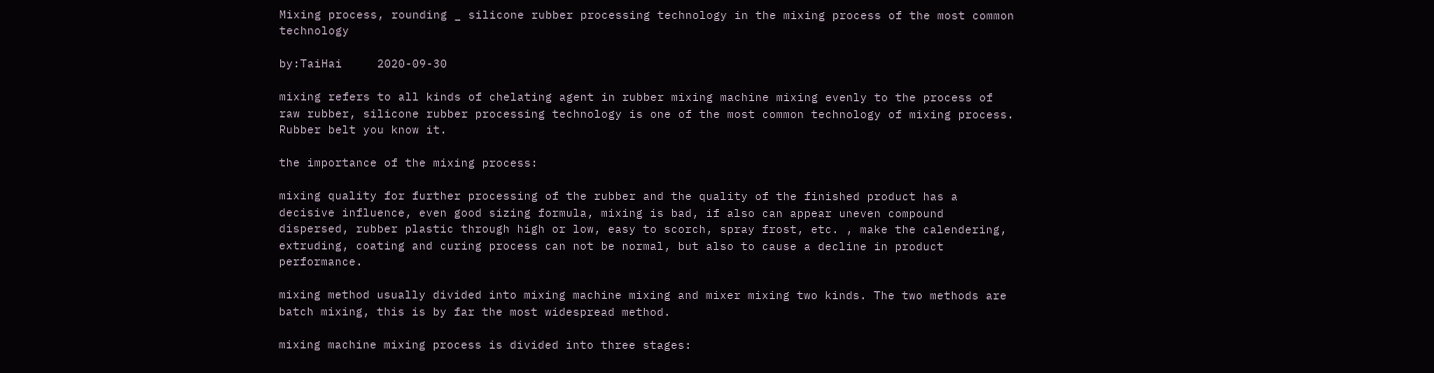Mixing process, rounding _ silicone rubber processing technology in the mixing process of the most common technology

by:TaiHai     2020-09-30

mixing refers to all kinds of chelating agent in rubber mixing machine mixing evenly to the process of raw rubber, silicone rubber processing technology is one of the most common technology of mixing process. Rubber belt you know it.

the importance of the mixing process:

mixing quality for further processing of the rubber and the quality of the finished product has a decisive influence, even good sizing formula, mixing is bad, if also can appear uneven compound dispersed, rubber plastic through high or low, easy to scorch, spray frost, etc. , make the calendering, extruding, coating and curing process can not be normal, but also to cause a decline in product performance.

mixing method usually divided into mixing machine mixing and mixer mixing two kinds. The two methods are batch mixing, this is by far the most widespread method.

mixing machine mixing process is divided into three stages: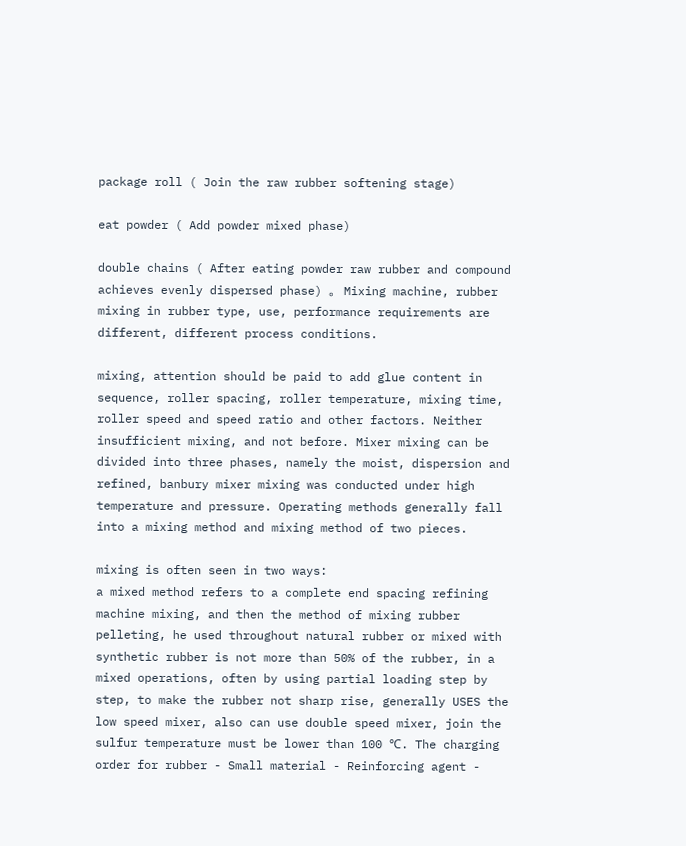package roll ( Join the raw rubber softening stage)

eat powder ( Add powder mixed phase)

double chains ( After eating powder raw rubber and compound achieves evenly dispersed phase) 。 Mixing machine, rubber mixing in rubber type, use, performance requirements are different, different process conditions.

mixing, attention should be paid to add glue content in sequence, roller spacing, roller temperature, mixing time, roller speed and speed ratio and other factors. Neither insufficient mixing, and not before. Mixer mixing can be divided into three phases, namely the moist, dispersion and refined, banbury mixer mixing was conducted under high temperature and pressure. Operating methods generally fall into a mixing method and mixing method of two pieces.

mixing is often seen in two ways:
a mixed method refers to a complete end spacing refining machine mixing, and then the method of mixing rubber pelleting, he used throughout natural rubber or mixed with synthetic rubber is not more than 50% of the rubber, in a mixed operations, often by using partial loading step by step, to make the rubber not sharp rise, generally USES the low speed mixer, also can use double speed mixer, join the sulfur temperature must be lower than 100 ℃. The charging order for rubber - Small material - Reinforcing agent -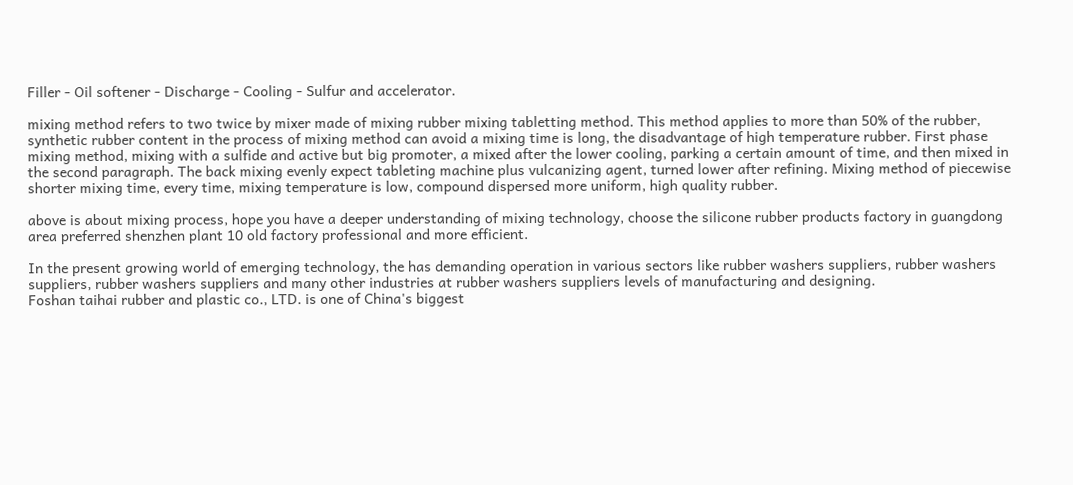Filler - Oil softener - Discharge - Cooling - Sulfur and accelerator.

mixing method refers to two twice by mixer made of mixing rubber mixing tabletting method. This method applies to more than 50% of the rubber, synthetic rubber content in the process of mixing method can avoid a mixing time is long, the disadvantage of high temperature rubber. First phase mixing method, mixing with a sulfide and active but big promoter, a mixed after the lower cooling, parking a certain amount of time, and then mixed in the second paragraph. The back mixing evenly expect tableting machine plus vulcanizing agent, turned lower after refining. Mixing method of piecewise shorter mixing time, every time, mixing temperature is low, compound dispersed more uniform, high quality rubber.

above is about mixing process, hope you have a deeper understanding of mixing technology, choose the silicone rubber products factory in guangdong area preferred shenzhen plant 10 old factory professional and more efficient.

In the present growing world of emerging technology, the has demanding operation in various sectors like rubber washers suppliers, rubber washers suppliers, rubber washers suppliers and many other industries at rubber washers suppliers levels of manufacturing and designing.
Foshan taihai rubber and plastic co., LTD. is one of China's biggest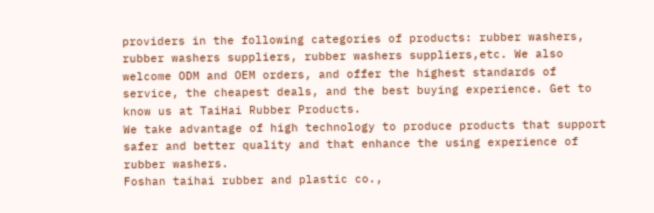providers in the following categories of products: rubber washers, rubber washers suppliers, rubber washers suppliers,etc. We also welcome ODM and OEM orders, and offer the highest standards of service, the cheapest deals, and the best buying experience. Get to know us at TaiHai Rubber Products.
We take advantage of high technology to produce products that support safer and better quality and that enhance the using experience of rubber washers.
Foshan taihai rubber and plastic co.,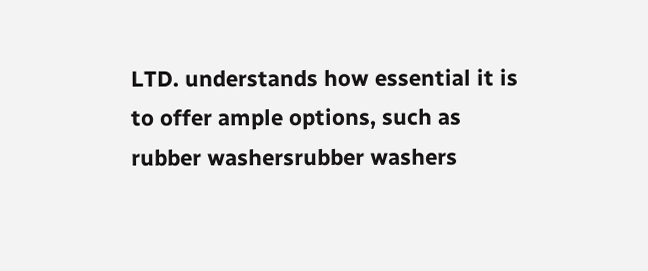LTD. understands how essential it is to offer ample options, such as rubber washersrubber washers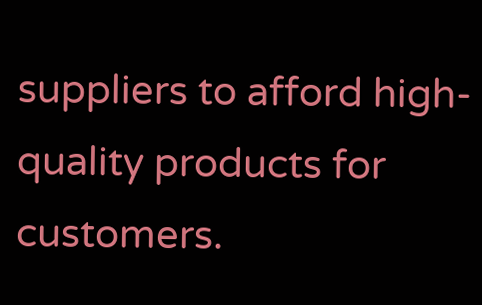suppliers to afford high-quality products for customers.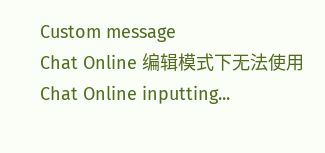Custom message
Chat Online 编辑模式下无法使用
Chat Online inputting...